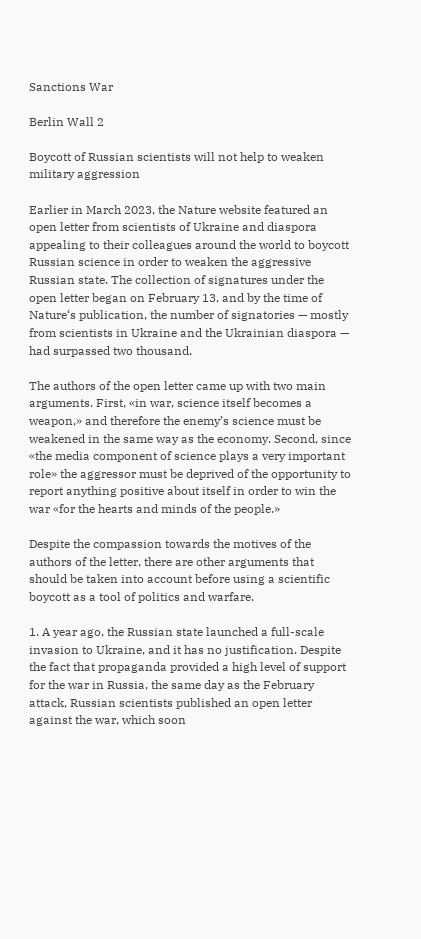Sanctions War

Berlin Wall 2

Boycott of Russian scientists will not help to weaken military aggression

Earlier in March 2023, the Nature website featured an open letter from scientists of Ukraine and diaspora appealing to their colleagues around the world to boycott Russian science in order to weaken the aggressive Russian state. The collection of signatures under the open letter began on February 13, and by the time of Nature‘s publication, the number of signatories — mostly from scientists in Ukraine and the Ukrainian diaspora — had surpassed two thousand.

The authors of the open letter came up with two main arguments. First, «in war, science itself becomes a weapon,» and therefore the enemy’s science must be weakened in the same way as the economy. Second, since «the media component of science plays a very important role» the aggressor must be deprived of the opportunity to report anything positive about itself in order to win the war «for the hearts and minds of the people.»

Despite the compassion towards the motives of the authors of the letter, there are other arguments that should be taken into account before using a scientific boycott as a tool of politics and warfare.

1. A year ago, the Russian state launched a full-scale invasion to Ukraine, and it has no justification. Despite the fact that propaganda provided a high level of support for the war in Russia, the same day as the February attack, Russian scientists published an open letter against the war, which soon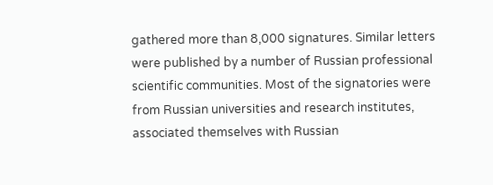gathered more than 8,000 signatures. Similar letters were published by a number of Russian professional scientific communities. Most of the signatories were from Russian universities and research institutes, associated themselves with Russian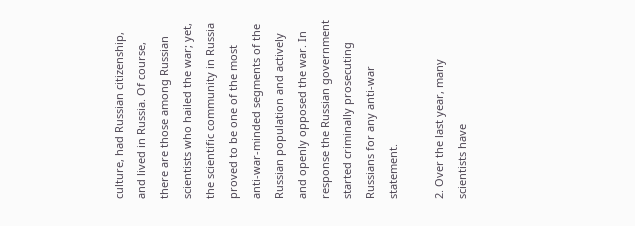culture, had Russian citizenship, and lived in Russia. Of course, there are those among Russian scientists who hailed the war; yet, the scientific community in Russia proved to be one of the most anti-war-minded segments of the Russian population and actively and openly opposed the war. In response the Russian government started criminally prosecuting Russians for any anti-war statement.

2. Over the last year, many scientists have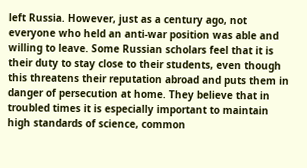left Russia. However, just as a century ago, not everyone who held an anti-war position was able and willing to leave. Some Russian scholars feel that it is their duty to stay close to their students, even though this threatens their reputation abroad and puts them in danger of persecution at home. They believe that in troubled times it is especially important to maintain high standards of science, common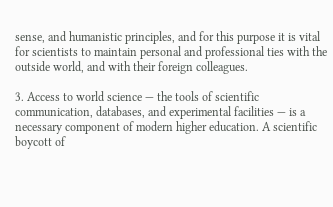sense, and humanistic principles, and for this purpose it is vital for scientists to maintain personal and professional ties with the outside world, and with their foreign colleagues.

3. Access to world science — the tools of scientific communication, databases, and experimental facilities — is a necessary component of modern higher education. A scientific boycott of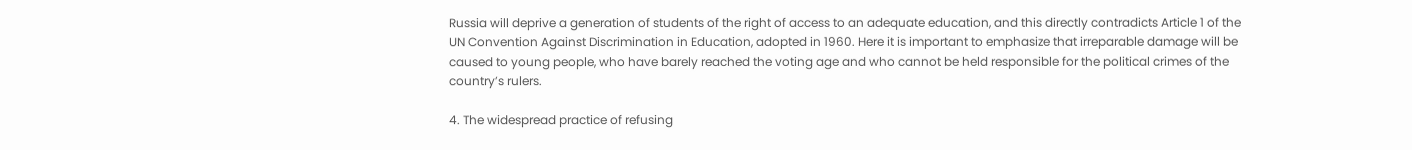Russia will deprive a generation of students of the right of access to an adequate education, and this directly contradicts Article 1 of the UN Convention Against Discrimination in Education, adopted in 1960. Here it is important to emphasize that irreparable damage will be caused to young people, who have barely reached the voting age and who cannot be held responsible for the political crimes of the country’s rulers.

4. The widespread practice of refusing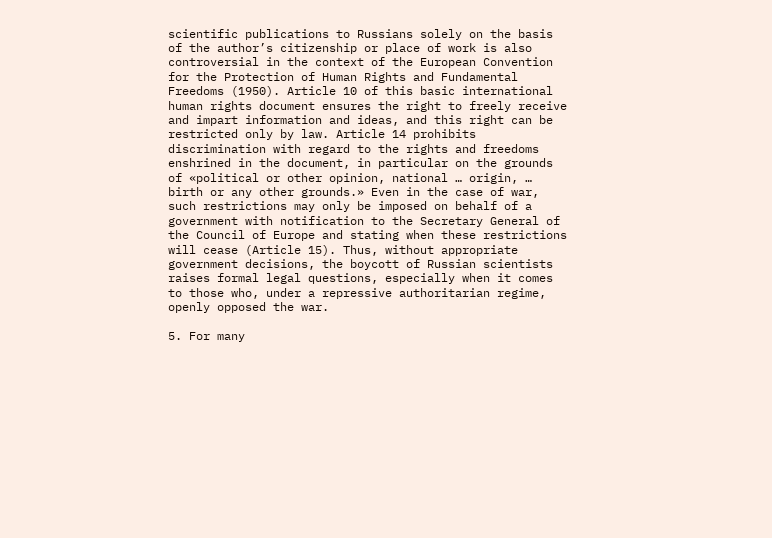scientific publications to Russians solely on the basis of the author’s citizenship or place of work is also controversial in the context of the European Convention for the Protection of Human Rights and Fundamental Freedoms (1950). Article 10 of this basic international human rights document ensures the right to freely receive and impart information and ideas, and this right can be restricted only by law. Article 14 prohibits discrimination with regard to the rights and freedoms enshrined in the document, in particular on the grounds of «political or other opinion, national … origin, … birth or any other grounds.» Even in the case of war, such restrictions may only be imposed on behalf of a government with notification to the Secretary General of the Council of Europe and stating when these restrictions will cease (Article 15). Thus, without appropriate government decisions, the boycott of Russian scientists raises formal legal questions, especially when it comes to those who, under a repressive authoritarian regime, openly opposed the war.

5. For many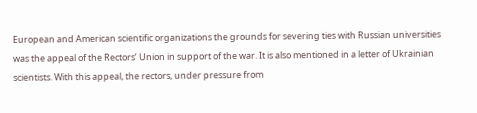European and American scientific organizations the grounds for severing ties with Russian universities was the appeal of the Rectors’ Union in support of the war. It is also mentioned in a letter of Ukrainian scientists. With this appeal, the rectors, under pressure from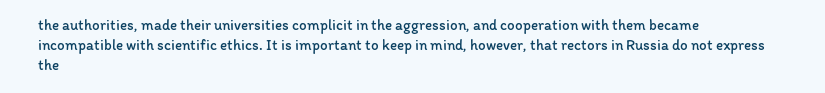the authorities, made their universities complicit in the aggression, and cooperation with them became incompatible with scientific ethics. It is important to keep in mind, however, that rectors in Russia do not express the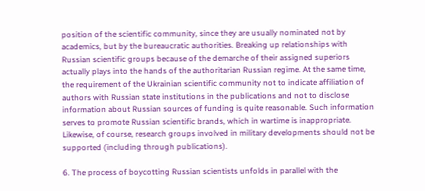position of the scientific community, since they are usually nominated not by academics, but by the bureaucratic authorities. Breaking up relationships with Russian scientific groups because of the demarche of their assigned superiors actually plays into the hands of the authoritarian Russian regime. At the same time, the requirement of the Ukrainian scientific community not to indicate affiliation of authors with Russian state institutions in the publications and not to disclose information about Russian sources of funding is quite reasonable. Such information serves to promote Russian scientific brands, which in wartime is inappropriate. Likewise, of course, research groups involved in military developments should not be supported (including through publications).

6. The process of boycotting Russian scientists unfolds in parallel with the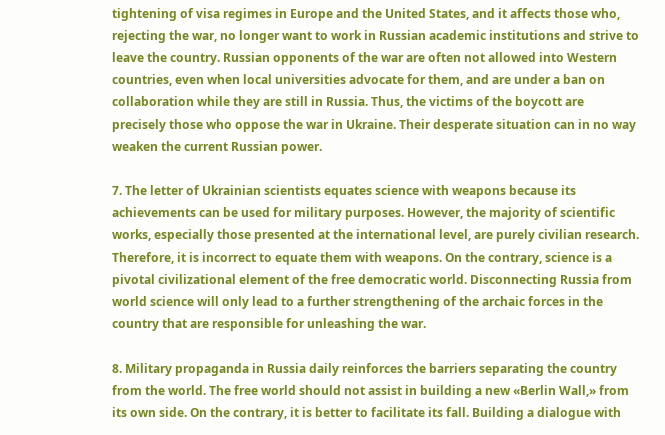tightening of visa regimes in Europe and the United States, and it affects those who, rejecting the war, no longer want to work in Russian academic institutions and strive to leave the country. Russian opponents of the war are often not allowed into Western countries, even when local universities advocate for them, and are under a ban on collaboration while they are still in Russia. Thus, the victims of the boycott are precisely those who oppose the war in Ukraine. Their desperate situation can in no way weaken the current Russian power.

7. The letter of Ukrainian scientists equates science with weapons because its achievements can be used for military purposes. However, the majority of scientific works, especially those presented at the international level, are purely civilian research. Therefore, it is incorrect to equate them with weapons. On the contrary, science is a pivotal civilizational element of the free democratic world. Disconnecting Russia from world science will only lead to a further strengthening of the archaic forces in the country that are responsible for unleashing the war.

8. Military propaganda in Russia daily reinforces the barriers separating the country from the world. The free world should not assist in building a new «Berlin Wall,» from its own side. On the contrary, it is better to facilitate its fall. Building a dialogue with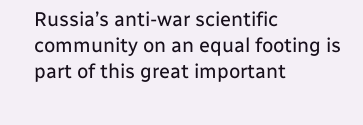Russia’s anti-war scientific community on an equal footing is part of this great important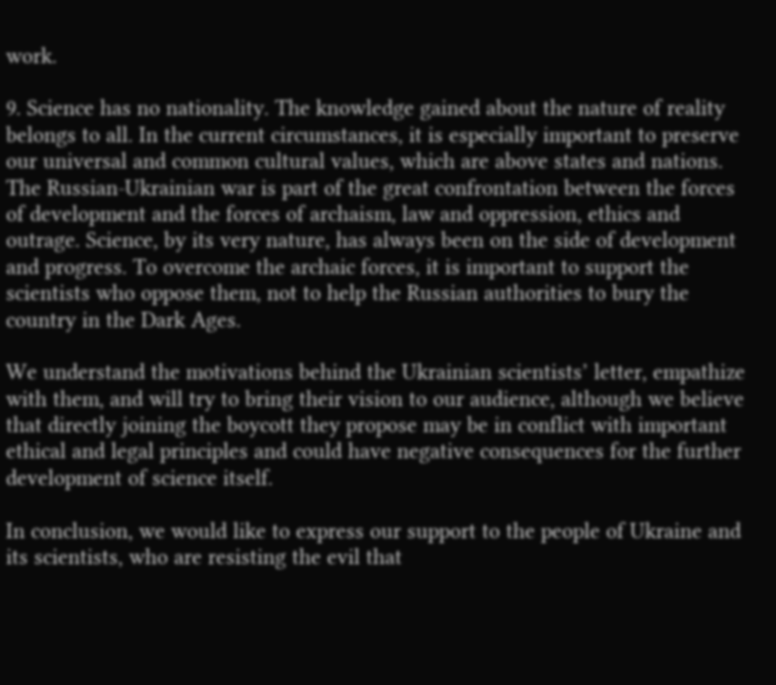work.

9. Science has no nationality. The knowledge gained about the nature of reality belongs to all. In the current circumstances, it is especially important to preserve our universal and common cultural values, which are above states and nations. The Russian-Ukrainian war is part of the great confrontation between the forces of development and the forces of archaism, law and oppression, ethics and outrage. Science, by its very nature, has always been on the side of development and progress. To overcome the archaic forces, it is important to support the scientists who oppose them, not to help the Russian authorities to bury the country in the Dark Ages.

We understand the motivations behind the Ukrainian scientists’ letter, empathize with them, and will try to bring their vision to our audience, although we believe that directly joining the boycott they propose may be in conflict with important ethical and legal principles and could have negative consequences for the further development of science itself.

In conclusion, we would like to express our support to the people of Ukraine and its scientists, who are resisting the evil that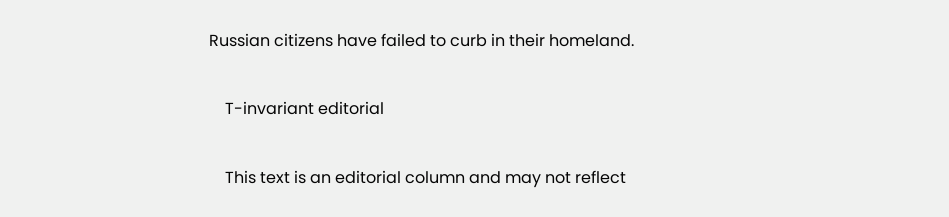Russian citizens have failed to curb in their homeland.

    T-invariant editorial

    This text is an editorial column and may not reflect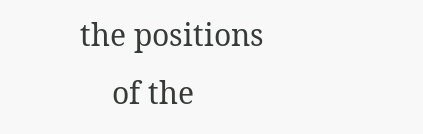the positions
    of the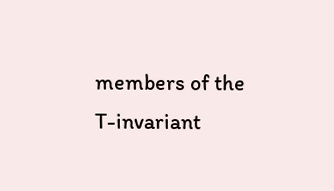members of the T-invariant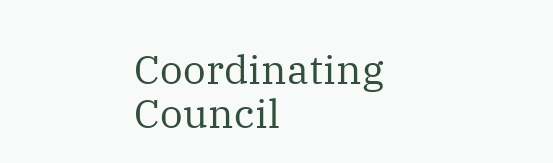Coordinating Council